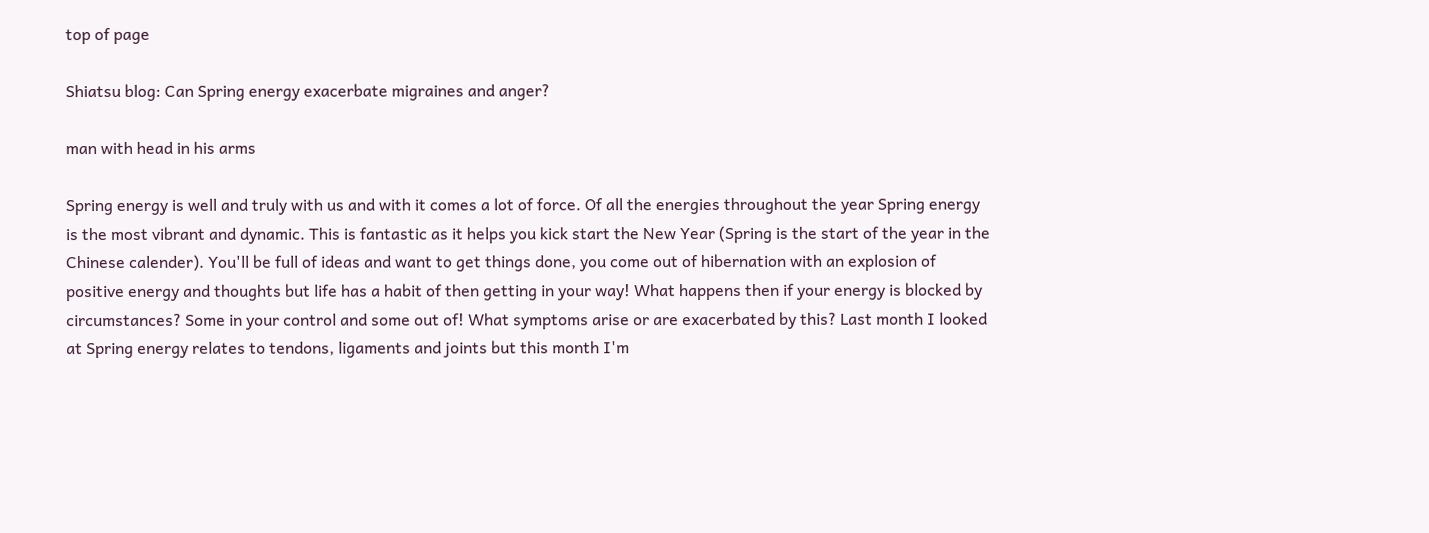top of page

Shiatsu blog: Can Spring energy exacerbate migraines and anger?

man with head in his arms

Spring energy is well and truly with us and with it comes a lot of force. Of all the energies throughout the year Spring energy is the most vibrant and dynamic. This is fantastic as it helps you kick start the New Year (Spring is the start of the year in the Chinese calender). You'll be full of ideas and want to get things done, you come out of hibernation with an explosion of positive energy and thoughts but life has a habit of then getting in your way! What happens then if your energy is blocked by circumstances? Some in your control and some out of! What symptoms arise or are exacerbated by this? Last month I looked at Spring energy relates to tendons, ligaments and joints but this month I'm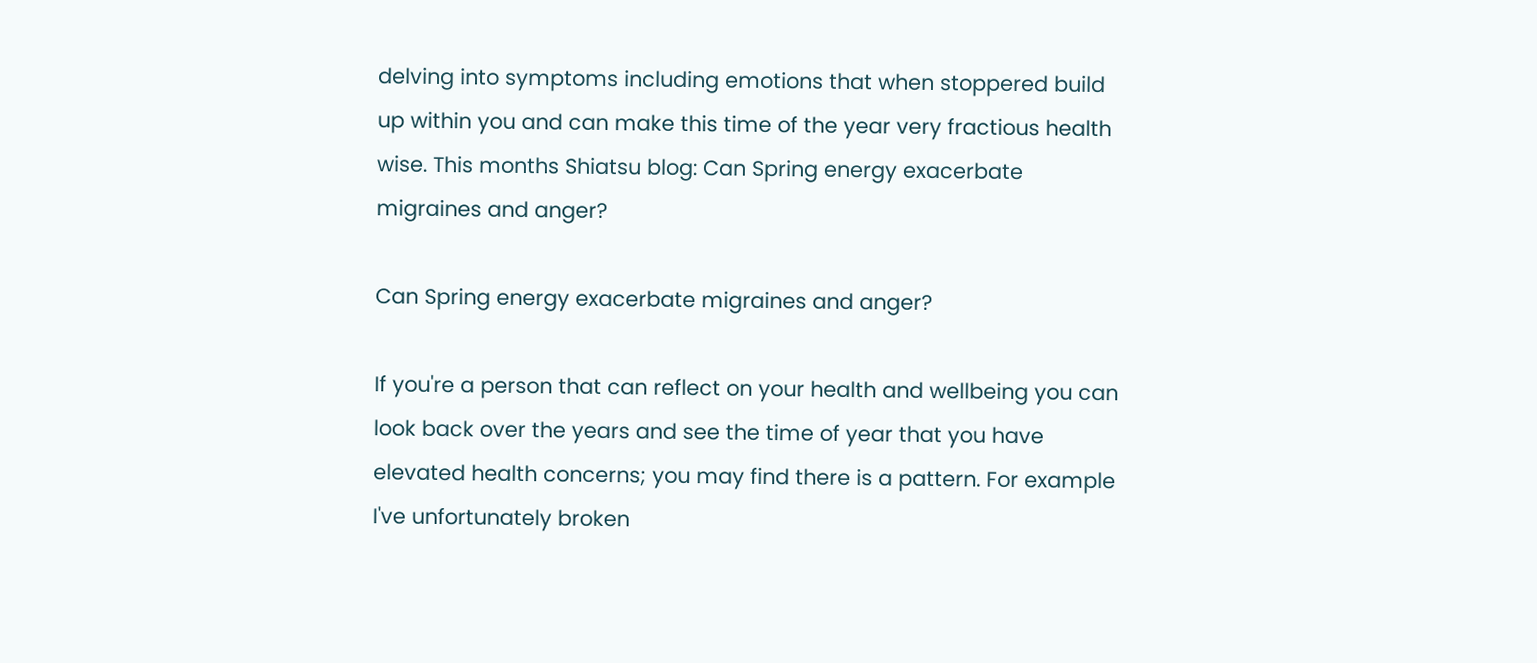delving into symptoms including emotions that when stoppered build up within you and can make this time of the year very fractious health wise. This months Shiatsu blog: Can Spring energy exacerbate migraines and anger?

Can Spring energy exacerbate migraines and anger?

If you're a person that can reflect on your health and wellbeing you can look back over the years and see the time of year that you have elevated health concerns; you may find there is a pattern. For example I've unfortunately broken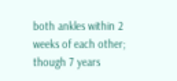both ankles within 2 weeks of each other; though 7 years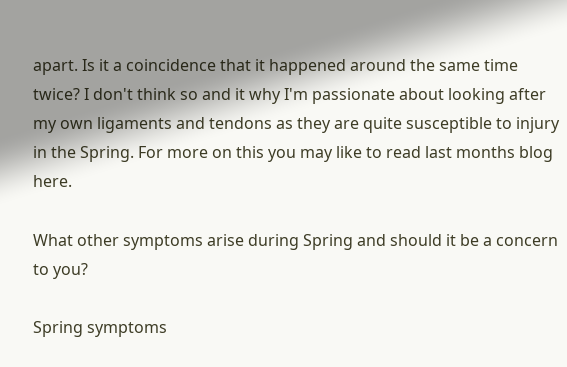apart. Is it a coincidence that it happened around the same time twice? I don't think so and it why I'm passionate about looking after my own ligaments and tendons as they are quite susceptible to injury in the Spring. For more on this you may like to read last months blog here.

What other symptoms arise during Spring and should it be a concern to you?

Spring symptoms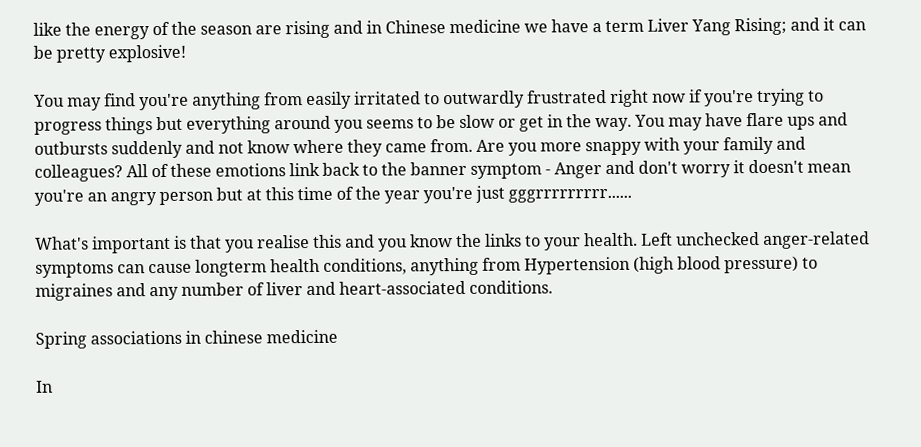like the energy of the season are rising and in Chinese medicine we have a term Liver Yang Rising; and it can be pretty explosive!

You may find you're anything from easily irritated to outwardly frustrated right now if you're trying to progress things but everything around you seems to be slow or get in the way. You may have flare ups and outbursts suddenly and not know where they came from. Are you more snappy with your family and colleagues? All of these emotions link back to the banner symptom - Anger and don't worry it doesn't mean you're an angry person but at this time of the year you're just gggrrrrrrrrr......

What's important is that you realise this and you know the links to your health. Left unchecked anger-related symptoms can cause longterm health conditions, anything from Hypertension (high blood pressure) to migraines and any number of liver and heart-associated conditions.

Spring associations in chinese medicine

In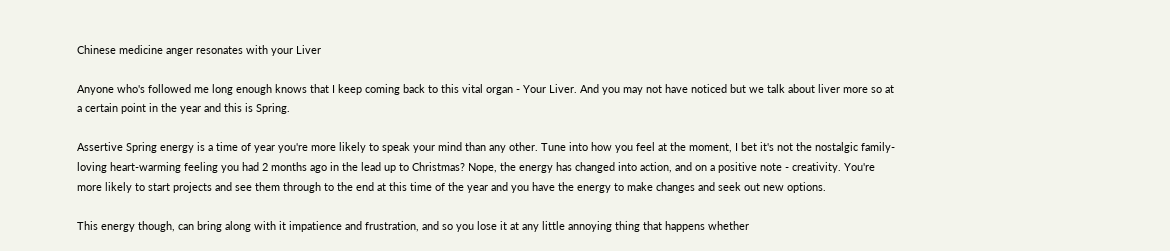Chinese medicine anger resonates with your Liver

Anyone who's followed me long enough knows that I keep coming back to this vital organ - Your Liver. And you may not have noticed but we talk about liver more so at a certain point in the year and this is Spring.

Assertive Spring energy is a time of year you're more likely to speak your mind than any other. Tune into how you feel at the moment, I bet it's not the nostalgic family-loving heart-warming feeling you had 2 months ago in the lead up to Christmas? Nope, the energy has changed into action, and on a positive note - creativity. You're more likely to start projects and see them through to the end at this time of the year and you have the energy to make changes and seek out new options.

This energy though, can bring along with it impatience and frustration, and so you lose it at any little annoying thing that happens whether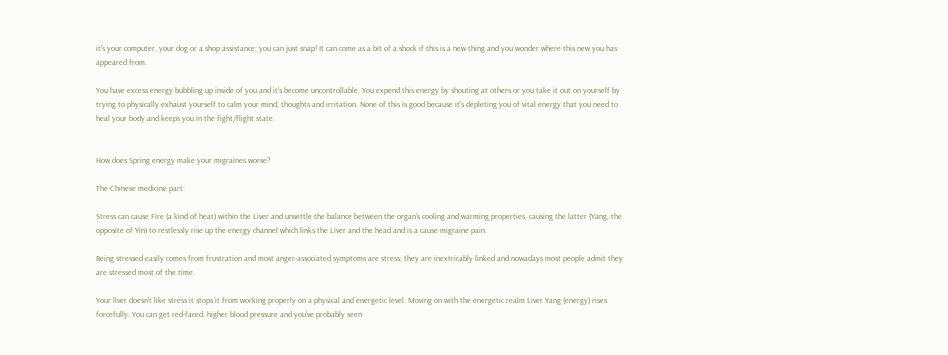it's your computer, your dog or a shop assistance; you can just snap! It can come as a bit of a shock if this is a new thing and you wonder where this new you has appeared from.

You have excess energy bubbling up inside of you and it's become uncontrollable. You expend this energy by shouting at others or you take it out on yourself by trying to physically exhaust yourself to calm your mind, thoughts and irritation. None of this is good because it’s depleting you of vital energy that you need to heal your body and keeps you in the fight/flight state.


How does Spring energy make your migraines worse?

The Chinese medicine part:

Stress can cause Fire (a kind of heat) within the Liver and unsettle the balance between the organ's cooling and warming properties, causing the latter (Yang, the opposite of Yin) to restlessly rise up the energy channel which links the Liver and the head and is a cause migraine pain.

Being stressed easily comes from frustration and most anger-associated symptoms are stress; they are inextricably linked and nowadays most people admit they are stressed most of the time.

Your liver doesn't like stress it stops it from working properly on a physical and energetic level. Moving on with the energetic realm Liver Yang (energy) rises forcefully. You can get red-faced, higher blood pressure and you've probably seen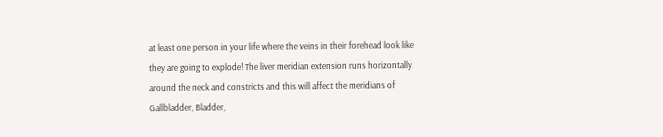at least one person in your life where the veins in their forehead look like they are going to explode! The liver meridian extension runs horizontally around the neck and constricts and this will affect the meridians of Gallbladder, Bladder,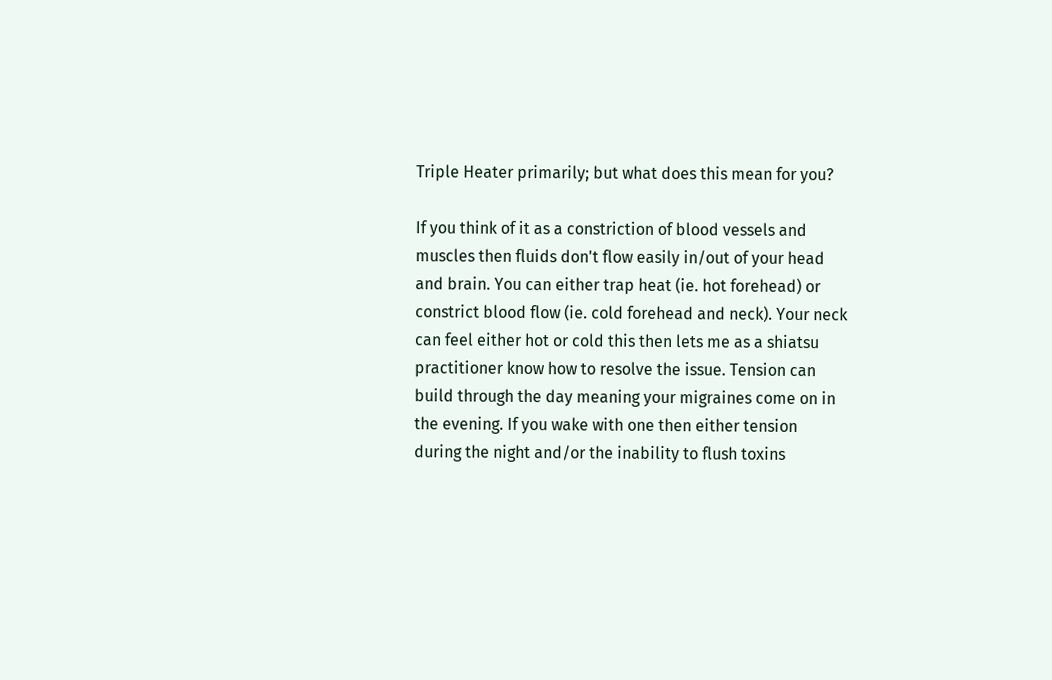Triple Heater primarily; but what does this mean for you?

If you think of it as a constriction of blood vessels and muscles then fluids don't flow easily in/out of your head and brain. You can either trap heat (ie. hot forehead) or constrict blood flow (ie. cold forehead and neck). Your neck can feel either hot or cold this then lets me as a shiatsu practitioner know how to resolve the issue. Tension can build through the day meaning your migraines come on in the evening. If you wake with one then either tension during the night and/or the inability to flush toxins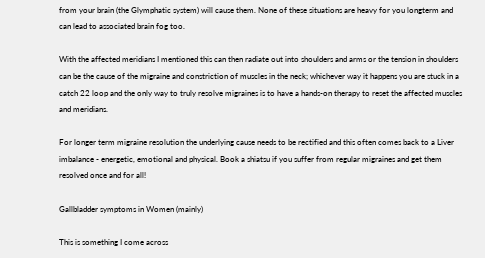from your brain (the Glymphatic system) will cause them. None of these situations are heavy for you longterm and can lead to associated brain fog too.

With the affected meridians I mentioned this can then radiate out into shoulders and arms or the tension in shoulders can be the cause of the migraine and constriction of muscles in the neck; whichever way it happens you are stuck in a catch 22 loop and the only way to truly resolve migraines is to have a hands-on therapy to reset the affected muscles and meridians.

For longer term migraine resolution the underlying cause needs to be rectified and this often comes back to a Liver imbalance - energetic, emotional and physical. Book a shiatsu if you suffer from regular migraines and get them resolved once and for all!

Gallbladder symptoms in Women (mainly)

This is something I come across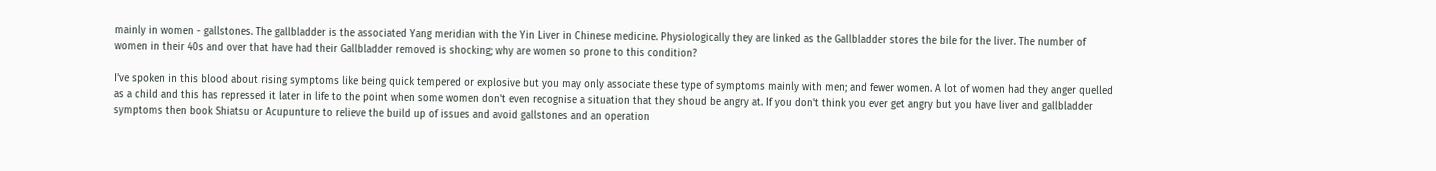mainly in women - gallstones. The gallbladder is the associated Yang meridian with the Yin Liver in Chinese medicine. Physiologically they are linked as the Gallbladder stores the bile for the liver. The number of women in their 40s and over that have had their Gallbladder removed is shocking; why are women so prone to this condition?

I've spoken in this blood about rising symptoms like being quick tempered or explosive but you may only associate these type of symptoms mainly with men; and fewer women. A lot of women had they anger quelled as a child and this has repressed it later in life to the point when some women don't even recognise a situation that they shoud be angry at. If you don't think you ever get angry but you have liver and gallbladder symptoms then book Shiatsu or Acupunture to relieve the build up of issues and avoid gallstones and an operation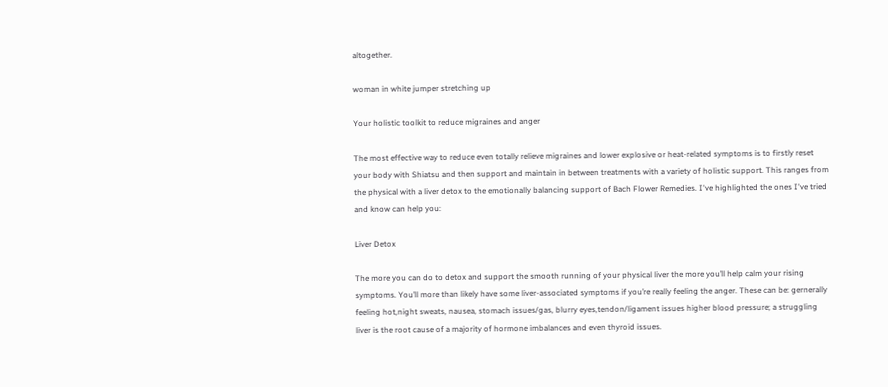altogether.

woman in white jumper stretching up

Your holistic toolkit to reduce migraines and anger

The most effective way to reduce even totally relieve migraines and lower explosive or heat-related symptoms is to firstly reset your body with Shiatsu and then support and maintain in between treatments with a variety of holistic support. This ranges from the physical with a liver detox to the emotionally balancing support of Bach Flower Remedies. I've highlighted the ones I've tried and know can help you:

Liver Detox

The more you can do to detox and support the smooth running of your physical liver the more you’ll help calm your rising symptoms. You’ll more than likely have some liver-associated symptoms if you’re really feeling the anger. These can be: gernerally feeling hot,night sweats, nausea, stomach issues/gas, blurry eyes,tendon/ligament issues higher blood pressure; a struggling liver is the root cause of a majority of hormone imbalances and even thyroid issues.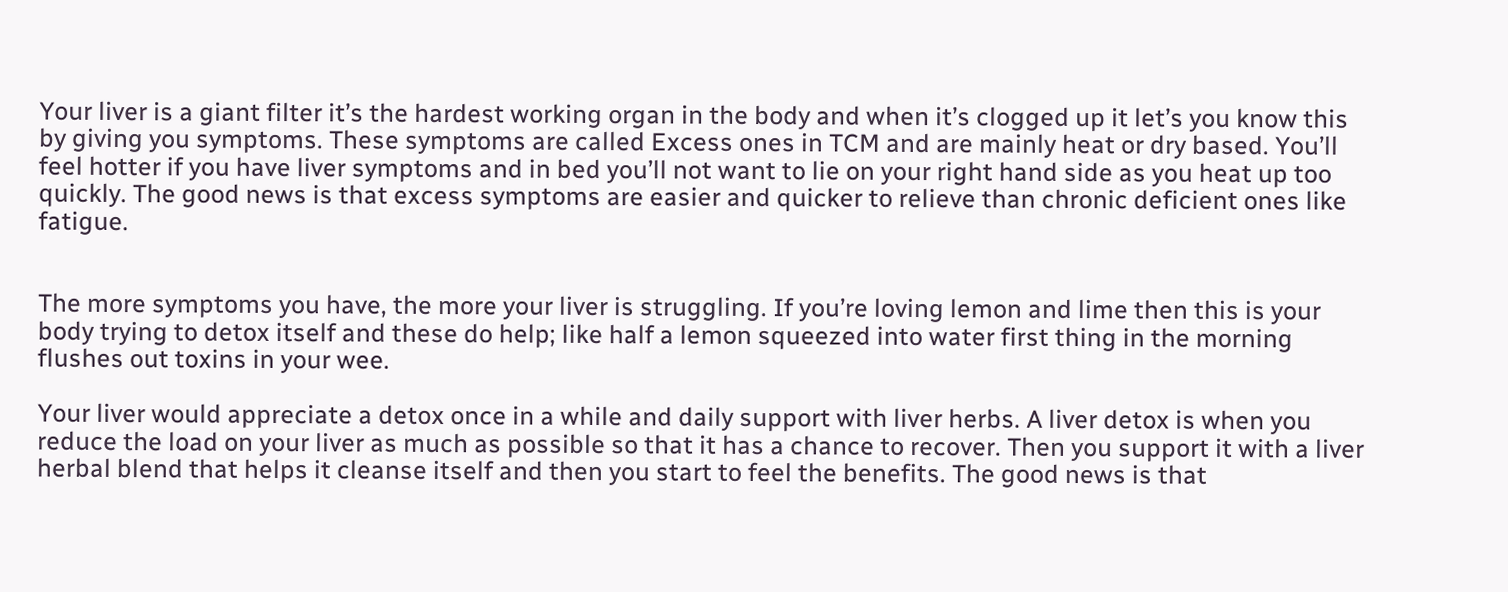Your liver is a giant filter it’s the hardest working organ in the body and when it’s clogged up it let’s you know this by giving you symptoms. These symptoms are called Excess ones in TCM and are mainly heat or dry based. You’ll feel hotter if you have liver symptoms and in bed you’ll not want to lie on your right hand side as you heat up too quickly. The good news is that excess symptoms are easier and quicker to relieve than chronic deficient ones like fatigue.


The more symptoms you have, the more your liver is struggling. If you’re loving lemon and lime then this is your body trying to detox itself and these do help; like half a lemon squeezed into water first thing in the morning flushes out toxins in your wee.

Your liver would appreciate a detox once in a while and daily support with liver herbs. A liver detox is when you reduce the load on your liver as much as possible so that it has a chance to recover. Then you support it with a liver herbal blend that helps it cleanse itself and then you start to feel the benefits. The good news is that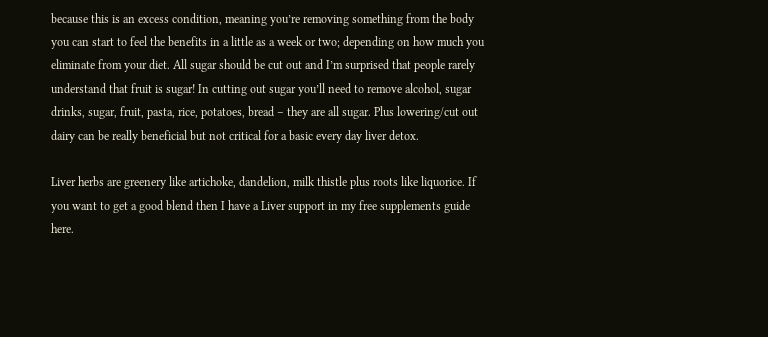because this is an excess condition, meaning you’re removing something from the body you can start to feel the benefits in a little as a week or two; depending on how much you eliminate from your diet. All sugar should be cut out and I’m surprised that people rarely understand that fruit is sugar! In cutting out sugar you’ll need to remove alcohol, sugar drinks, sugar, fruit, pasta, rice, potatoes, bread – they are all sugar. Plus lowering/cut out dairy can be really beneficial but not critical for a basic every day liver detox.

Liver herbs are greenery like artichoke, dandelion, milk thistle plus roots like liquorice. If you want to get a good blend then I have a Liver support in my free supplements guide here.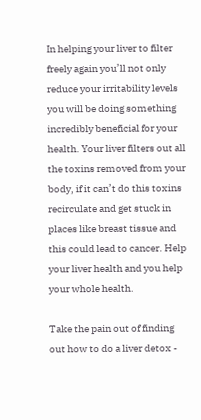In helping your liver to filter freely again you’ll not only reduce your irritability levels you will be doing something incredibly beneficial for your health. Your liver filters out all the toxins removed from your body, if it can’t do this toxins recirculate and get stuck in places like breast tissue and this could lead to cancer. Help your liver health and you help your whole health.

Take the pain out of finding out how to do a liver detox -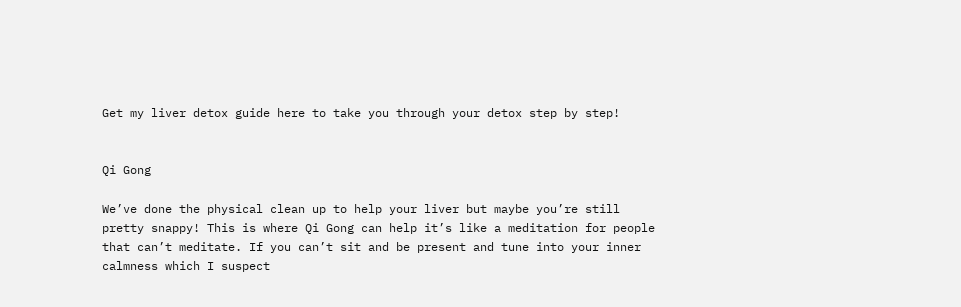Get my liver detox guide here to take you through your detox step by step!


Qi Gong

We’ve done the physical clean up to help your liver but maybe you’re still pretty snappy! This is where Qi Gong can help it’s like a meditation for people that can’t meditate. If you can’t sit and be present and tune into your inner calmness which I suspect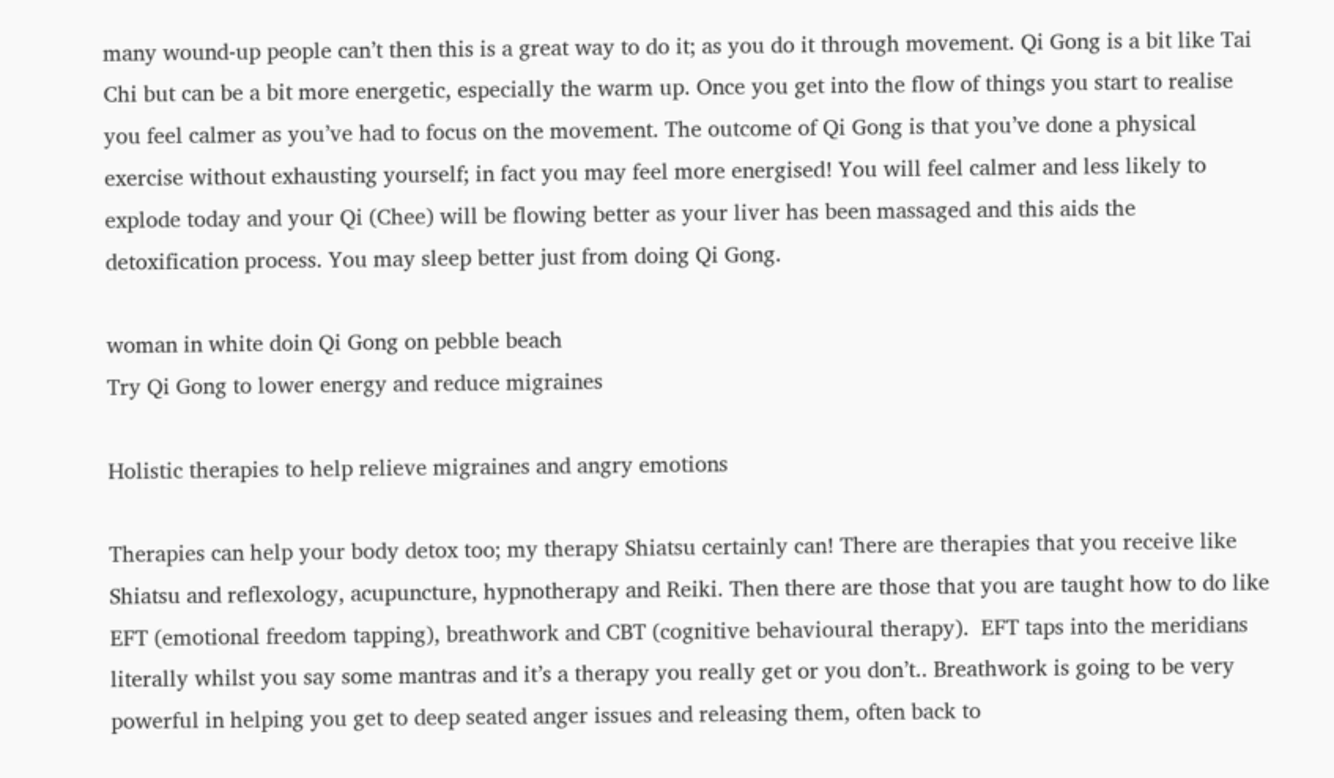many wound-up people can’t then this is a great way to do it; as you do it through movement. Qi Gong is a bit like Tai Chi but can be a bit more energetic, especially the warm up. Once you get into the flow of things you start to realise you feel calmer as you’ve had to focus on the movement. The outcome of Qi Gong is that you’ve done a physical exercise without exhausting yourself; in fact you may feel more energised! You will feel calmer and less likely to explode today and your Qi (Chee) will be flowing better as your liver has been massaged and this aids the detoxification process. You may sleep better just from doing Qi Gong.

woman in white doin Qi Gong on pebble beach
Try Qi Gong to lower energy and reduce migraines

Holistic therapies to help relieve migraines and angry emotions

Therapies can help your body detox too; my therapy Shiatsu certainly can! There are therapies that you receive like Shiatsu and reflexology, acupuncture, hypnotherapy and Reiki. Then there are those that you are taught how to do like EFT (emotional freedom tapping), breathwork and CBT (cognitive behavioural therapy).  EFT taps into the meridians literally whilst you say some mantras and it’s a therapy you really get or you don’t.. Breathwork is going to be very powerful in helping you get to deep seated anger issues and releasing them, often back to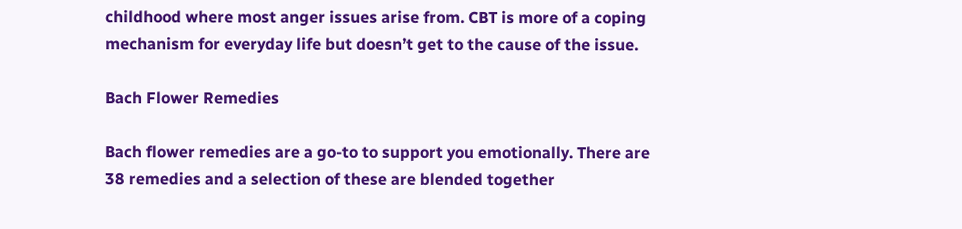childhood where most anger issues arise from. CBT is more of a coping mechanism for everyday life but doesn’t get to the cause of the issue.

Bach Flower Remedies

Bach flower remedies are a go-to to support you emotionally. There are 38 remedies and a selection of these are blended together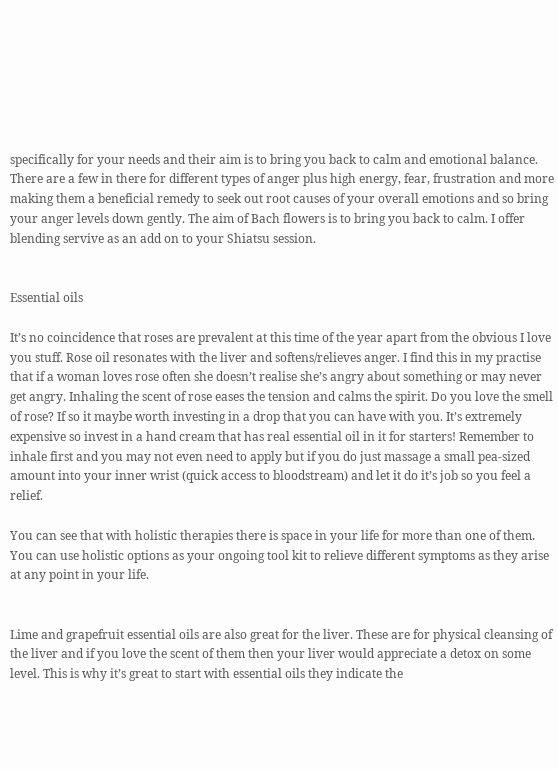specifically for your needs and their aim is to bring you back to calm and emotional balance. There are a few in there for different types of anger plus high energy, fear, frustration and more making them a beneficial remedy to seek out root causes of your overall emotions and so bring your anger levels down gently. The aim of Bach flowers is to bring you back to calm. I offer blending servive as an add on to your Shiatsu session.


Essential oils

It’s no coincidence that roses are prevalent at this time of the year apart from the obvious I love you stuff. Rose oil resonates with the liver and softens/relieves anger. I find this in my practise that if a woman loves rose often she doesn’t realise she’s angry about something or may never get angry. Inhaling the scent of rose eases the tension and calms the spirit. Do you love the smell of rose? If so it maybe worth investing in a drop that you can have with you. It’s extremely expensive so invest in a hand cream that has real essential oil in it for starters! Remember to inhale first and you may not even need to apply but if you do just massage a small pea-sized amount into your inner wrist (quick access to bloodstream) and let it do it’s job so you feel a relief.

You can see that with holistic therapies there is space in your life for more than one of them. You can use holistic options as your ongoing tool kit to relieve different symptoms as they arise at any point in your life.


Lime and grapefruit essential oils are also great for the liver. These are for physical cleansing of the liver and if you love the scent of them then your liver would appreciate a detox on some level. This is why it’s great to start with essential oils they indicate the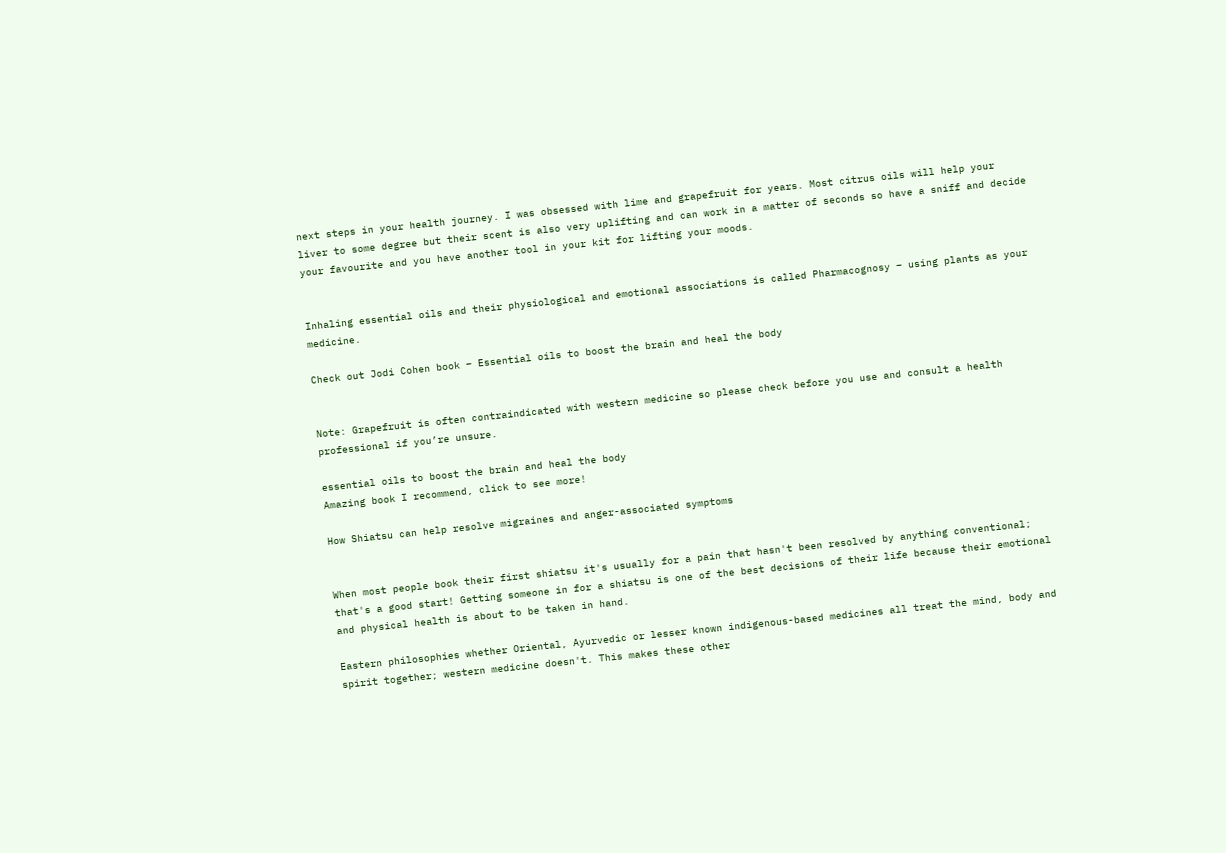next steps in your health journey. I was obsessed with lime and grapefruit for years. Most citrus oils will help your liver to some degree but their scent is also very uplifting and can work in a matter of seconds so have a sniff and decide your favourite and you have another tool in your kit for lifting your moods.


Inhaling essential oils and their physiological and emotional associations is called Pharmacognosy – using plants as your medicine.

Check out Jodi Cohen book – Essential oils to boost the brain and heal the body


Note: Grapefruit is often contraindicated with western medicine so please check before you use and consult a health professional if you’re unsure.

essential oils to boost the brain and heal the body
Amazing book I recommend, click to see more!

How Shiatsu can help resolve migraines and anger-associated symptoms


When most people book their first shiatsu it's usually for a pain that hasn't been resolved by anything conventional; that's a good start! Getting someone in for a shiatsu is one of the best decisions of their life because their emotional and physical health is about to be taken in hand.

Eastern philosophies whether Oriental, Ayurvedic or lesser known indigenous-based medicines all treat the mind, body and spirit together; western medicine doesn't. This makes these other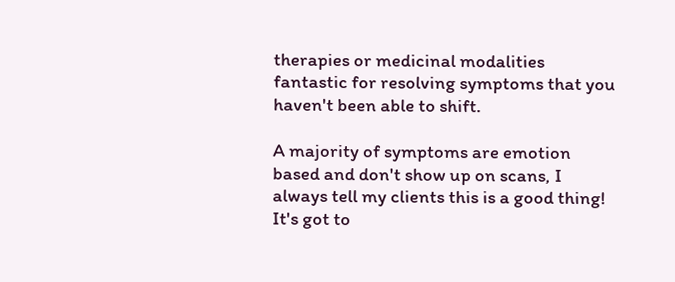therapies or medicinal modalities fantastic for resolving symptoms that you haven't been able to shift.

A majority of symptoms are emotion based and don't show up on scans, I always tell my clients this is a good thing! It's got to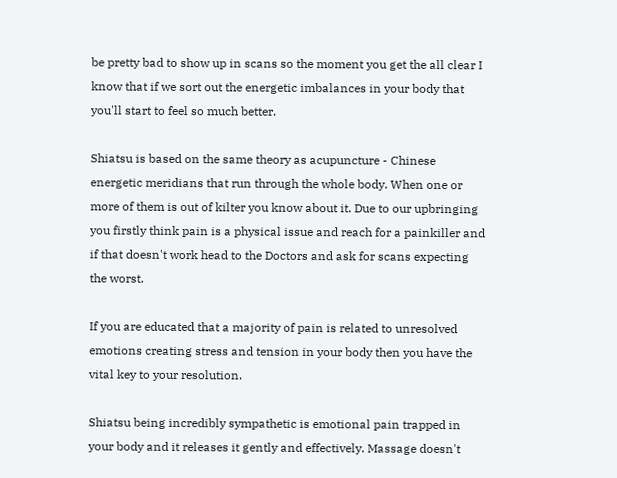be pretty bad to show up in scans so the moment you get the all clear I know that if we sort out the energetic imbalances in your body that you'll start to feel so much better.

Shiatsu is based on the same theory as acupuncture - Chinese energetic meridians that run through the whole body. When one or more of them is out of kilter you know about it. Due to our upbringing you firstly think pain is a physical issue and reach for a painkiller and if that doesn't work head to the Doctors and ask for scans expecting the worst.

If you are educated that a majority of pain is related to unresolved emotions creating stress and tension in your body then you have the vital key to your resolution.

Shiatsu being incredibly sympathetic is emotional pain trapped in your body and it releases it gently and effectively. Massage doesn't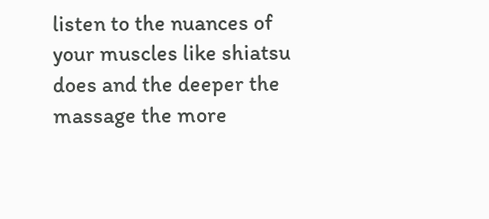listen to the nuances of your muscles like shiatsu does and the deeper the massage the more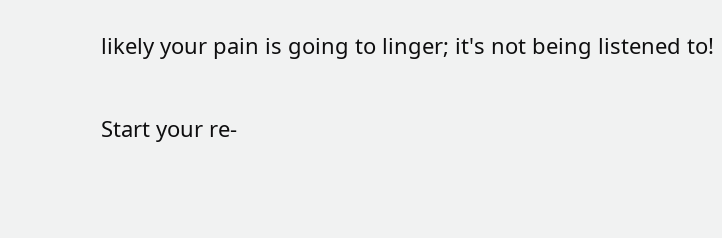likely your pain is going to linger; it's not being listened to!

Start your re-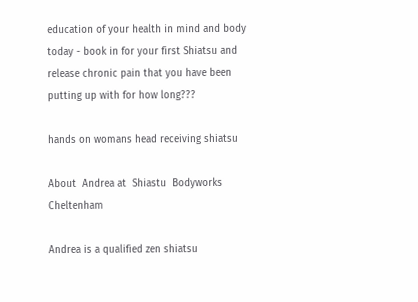education of your health in mind and body today - book in for your first Shiatsu and release chronic pain that you have been putting up with for how long???

hands on womans head receiving shiatsu

About  Andrea at  Shiastu  Bodyworks Cheltenham

Andrea is a qualified zen shiatsu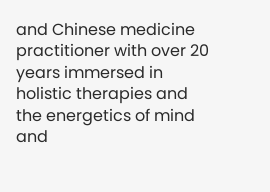and Chinese medicine practitioner with over 20 years immersed in holistic therapies and the energetics of mind and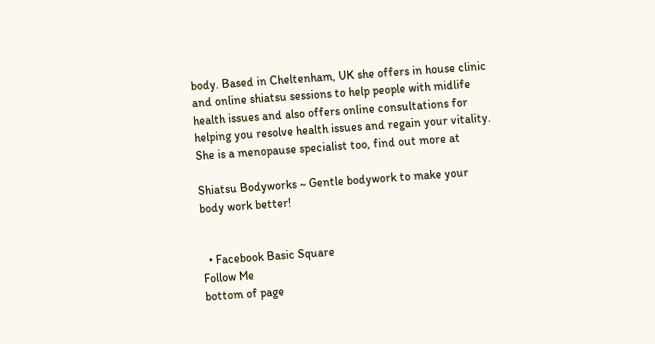body. Based in Cheltenham, UK she offers in house clinic and online shiatsu sessions to help people with midlife health issues and also offers online consultations for helping you resolve health issues and regain your vitality. She is a menopause specialist too, find out more at

Shiatsu Bodyworks ~ Gentle bodywork to make your body work better!


  • Facebook Basic Square
Follow Me
bottom of page